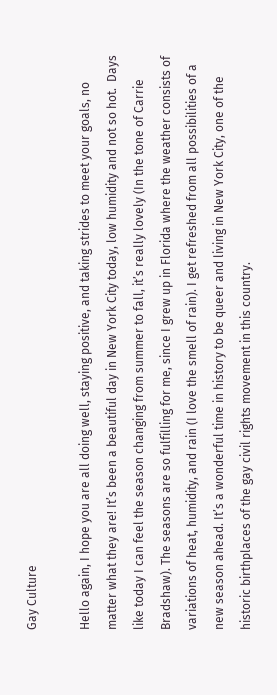Gay Culture

Hello again, I hope you are all doing well, staying positive, and taking strides to meet your goals, no matter what they are! It’s been a beautiful day in New York City today, low humidity and not so hot.  Days like today I can feel the season changing from summer to fall, it’s really lovely (In the tone of Carrie Bradshaw). The seasons are so fulfilling for me, since I grew up in Florida where the weather consists of variations of heat, humidity, and rain (I love the smell of rain). I get refreshed from all possibilities of a new season ahead. It’s a wonderful time in history to be queer and living in New York City, one of the historic birthplaces of the gay civil rights movement in this country.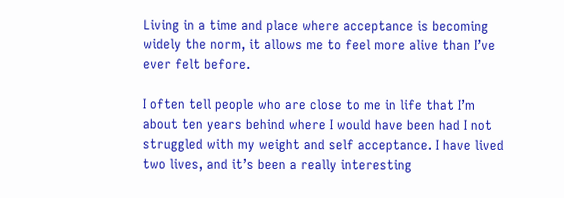Living in a time and place where acceptance is becoming widely the norm, it allows me to feel more alive than I’ve ever felt before.

I often tell people who are close to me in life that I’m about ten years behind where I would have been had I not struggled with my weight and self acceptance. I have lived two lives, and it’s been a really interesting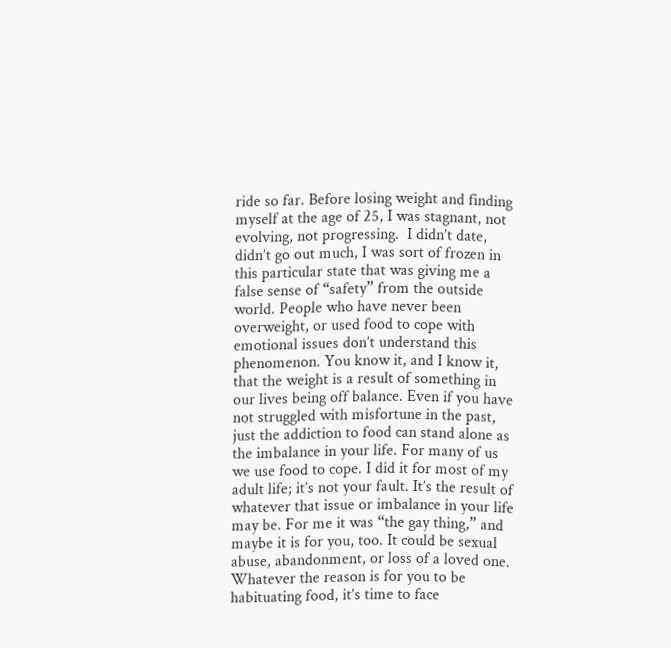ride so far. Before losing weight and finding myself at the age of 25, I was stagnant, not evolving, not progressing.  I didn’t date, didn’t go out much, I was sort of frozen in this particular state that was giving me a false sense of “safety” from the outside world. People who have never been overweight, or used food to cope with emotional issues don’t understand this phenomenon. You know it, and I know it, that the weight is a result of something in our lives being off balance. Even if you have not struggled with misfortune in the past, just the addiction to food can stand alone as the imbalance in your life. For many of us we use food to cope. I did it for most of my adult life; it’s not your fault. It’s the result of whatever that issue or imbalance in your life may be. For me it was “the gay thing,” and maybe it is for you, too. It could be sexual abuse, abandonment, or loss of a loved one. Whatever the reason is for you to be habituating food, it’s time to face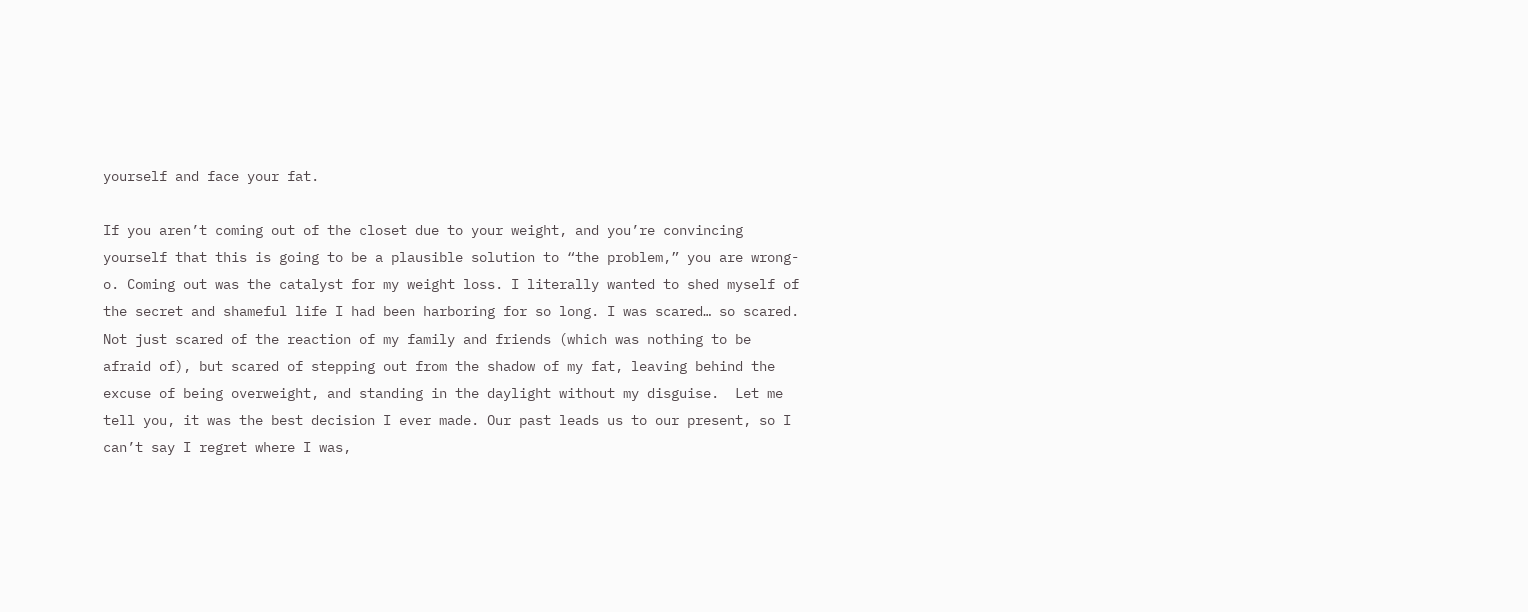yourself and face your fat.

If you aren’t coming out of the closet due to your weight, and you’re convincing yourself that this is going to be a plausible solution to “the problem,” you are wrong-o. Coming out was the catalyst for my weight loss. I literally wanted to shed myself of the secret and shameful life I had been harboring for so long. I was scared… so scared. Not just scared of the reaction of my family and friends (which was nothing to be afraid of), but scared of stepping out from the shadow of my fat, leaving behind the excuse of being overweight, and standing in the daylight without my disguise.  Let me tell you, it was the best decision I ever made. Our past leads us to our present, so I can’t say I regret where I was,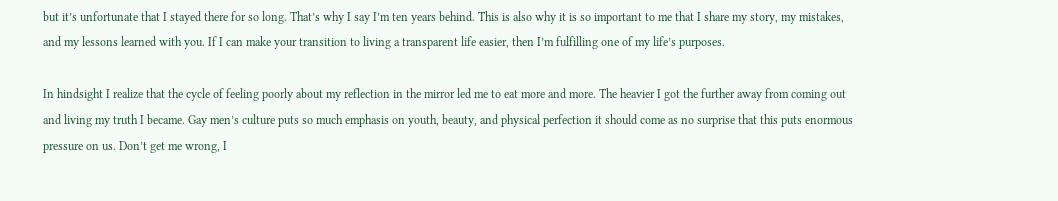but it’s unfortunate that I stayed there for so long. That’s why I say I’m ten years behind. This is also why it is so important to me that I share my story, my mistakes, and my lessons learned with you. If I can make your transition to living a transparent life easier, then I’m fulfilling one of my life’s purposes.

In hindsight I realize that the cycle of feeling poorly about my reflection in the mirror led me to eat more and more. The heavier I got the further away from coming out and living my truth I became. Gay men’s culture puts so much emphasis on youth, beauty, and physical perfection it should come as no surprise that this puts enormous pressure on us. Don’t get me wrong, I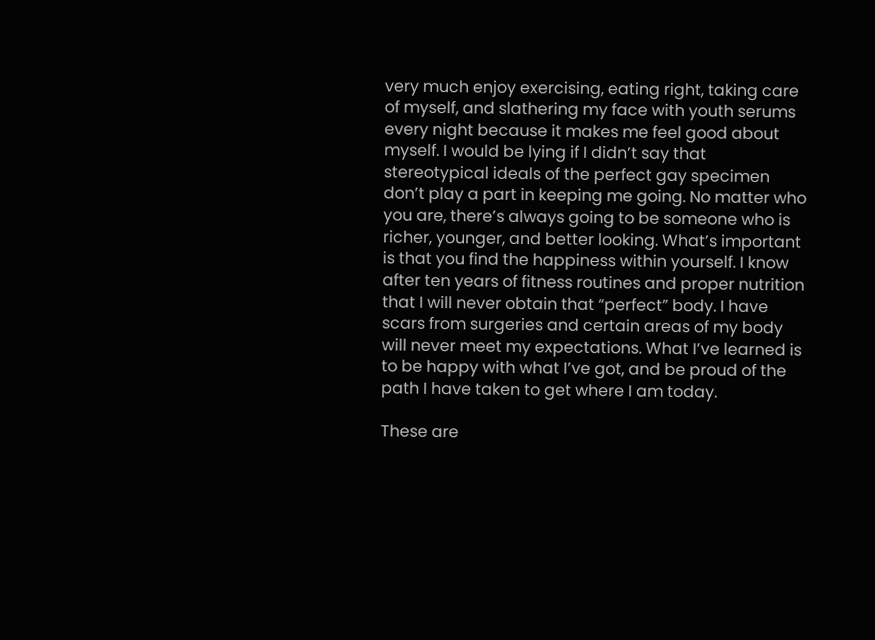very much enjoy exercising, eating right, taking care of myself, and slathering my face with youth serums every night because it makes me feel good about myself. I would be lying if I didn’t say that stereotypical ideals of the perfect gay specimen don’t play a part in keeping me going. No matter who you are, there’s always going to be someone who is richer, younger, and better looking. What’s important is that you find the happiness within yourself. I know after ten years of fitness routines and proper nutrition that I will never obtain that “perfect” body. I have scars from surgeries and certain areas of my body will never meet my expectations. What I’ve learned is to be happy with what I’ve got, and be proud of the path I have taken to get where I am today.

These are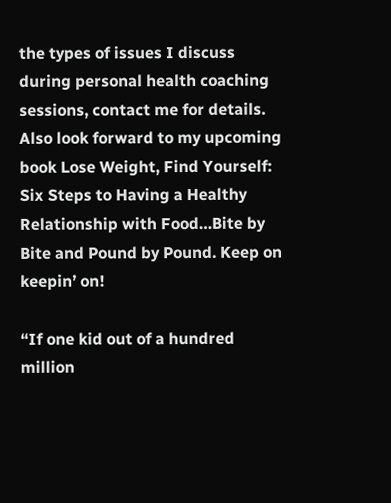the types of issues I discuss during personal health coaching sessions, contact me for details.  Also look forward to my upcoming book Lose Weight, Find Yourself: Six Steps to Having a Healthy Relationship with Food…Bite by Bite and Pound by Pound. Keep on keepin’ on!

“If one kid out of a hundred million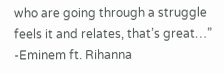who are going through a struggle feels it and relates, that’s great…”   -Eminem ft. Rihanna